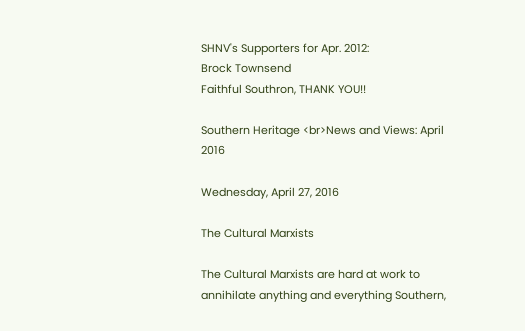SHNV's Supporters for Apr. 2012:
Brock Townsend
Faithful Southron, THANK YOU!!

Southern Heritage <br>News and Views: April 2016

Wednesday, April 27, 2016

The Cultural Marxists

The Cultural Marxists are hard at work to annihilate anything and everything Southern,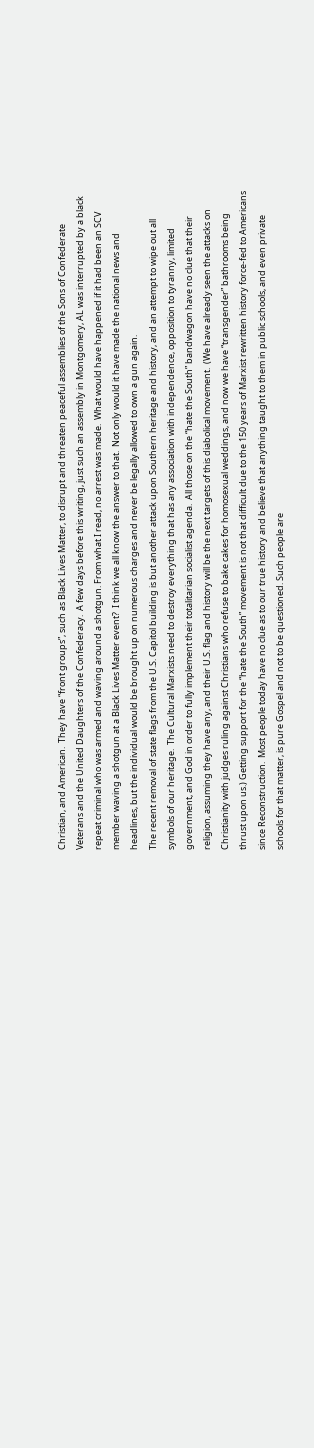Christian, and American.  They have “front groups”, such as Black Lives Matter, to disrupt and threaten peaceful assemblies of the Sons of Confederate Veterans and the United Daughters of the Confederacy.  A few days before this writing, just such an assembly in Montgomery, AL was interrupted by a black repeat criminal who was armed and waving around a shotgun. From what I read, no arrest was made.  What would have happened if it had been an SCV member waving a shotgun at a Black Lives Matter event?  I think we all know the answer to that.  Not only would it have made the national news and headlines, but the individual would be brought up on numerous charges and never be legally allowed to own a gun again.
The recent removal of state flags from the U.S. Capitol building is but another attack upon Southern heritage and history, and an attempt to wipe out all symbols of our heritage.  The Cultural Marxists need to destroy everything that has any association with independence, opposition to tyranny, limited government, and God in order to fully implement their totalitarian socialist agenda.  All those on the “hate the South” bandwagon have no clue that their religion, assuming they have any, and their U.S. flag and history will be the next targets of this diabolical movement.  (We have already seen the attacks on Christianity with judges ruling against Christians who refuse to bake cakes for homosexual weddings, and now we have “transgender” bathrooms being thrust upon us.) Getting support for the “hate the South” movement is not that difficult due to the 150 years of Marxist rewritten history force-fed to Americans since Reconstruction.  Most people today have no clue as to our true history and believe that anything taught to them in public schools, and even private schools for that matter, is pure Gospel and not to be questioned. Such people are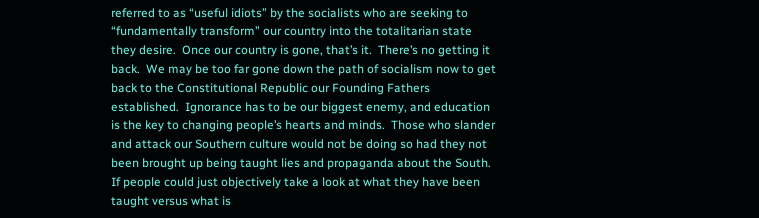referred to as “useful idiots” by the socialists who are seeking to “fundamentally transform” our country into the totalitarian state they desire.  Once our country is gone, that’s it.  There’s no getting it back.  We may be too far gone down the path of socialism now to get back to the Constitutional Republic our Founding Fathers established.  Ignorance has to be our biggest enemy, and education is the key to changing people’s hearts and minds.  Those who slander and attack our Southern culture would not be doing so had they not been brought up being taught lies and propaganda about the South.  If people could just objectively take a look at what they have been taught versus what is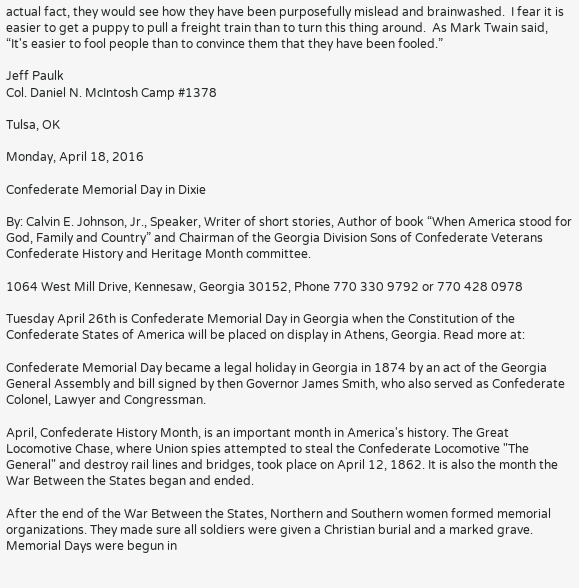actual fact, they would see how they have been purposefully mislead and brainwashed.  I fear it is easier to get a puppy to pull a freight train than to turn this thing around.  As Mark Twain said, “It's easier to fool people than to convince them that they have been fooled.”

Jeff Paulk
Col. Daniel N. McIntosh Camp #1378

Tulsa, OK

Monday, April 18, 2016

Confederate Memorial Day in Dixie

By: Calvin E. Johnson, Jr., Speaker, Writer of short stories, Author of book “When America stood for God, Family and Country” and Chairman of the Georgia Division Sons of Confederate Veterans Confederate History and Heritage Month committee.

1064 West Mill Drive, Kennesaw, Georgia 30152, Phone 770 330 9792 or 770 428 0978

Tuesday April 26th is Confederate Memorial Day in Georgia when the Constitution of the Confederate States of America will be placed on display in Athens, Georgia. Read more at:

Confederate Memorial Day became a legal holiday in Georgia in 1874 by an act of the Georgia General Assembly and bill signed by then Governor James Smith, who also served as Confederate Colonel, Lawyer and Congressman.

April, Confederate History Month, is an important month in America's history. The Great Locomotive Chase, where Union spies attempted to steal the Confederate Locomotive "The General" and destroy rail lines and bridges, took place on April 12, 1862. It is also the month the War Between the States began and ended.

After the end of the War Between the States, Northern and Southern women formed memorial organizations. They made sure all soldiers were given a Christian burial and a marked grave. Memorial Days were begun in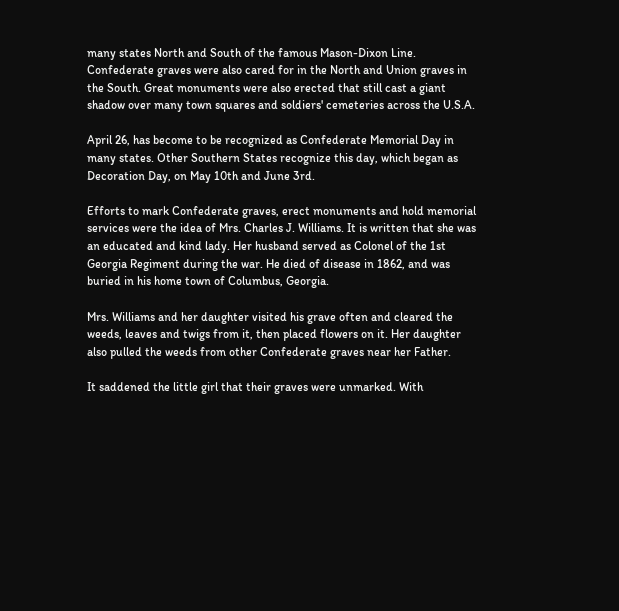many states North and South of the famous Mason-Dixon Line. Confederate graves were also cared for in the North and Union graves in the South. Great monuments were also erected that still cast a giant shadow over many town squares and soldiers' cemeteries across the U.S.A.

April 26, has become to be recognized as Confederate Memorial Day in many states. Other Southern States recognize this day, which began as Decoration Day, on May 10th and June 3rd.

Efforts to mark Confederate graves, erect monuments and hold memorial services were the idea of Mrs. Charles J. Williams. It is written that she was an educated and kind lady. Her husband served as Colonel of the 1st Georgia Regiment during the war. He died of disease in 1862, and was buried in his home town of Columbus, Georgia.

Mrs. Williams and her daughter visited his grave often and cleared the weeds, leaves and twigs from it, then placed flowers on it. Her daughter also pulled the weeds from other Confederate graves near her Father.

It saddened the little girl that their graves were unmarked. With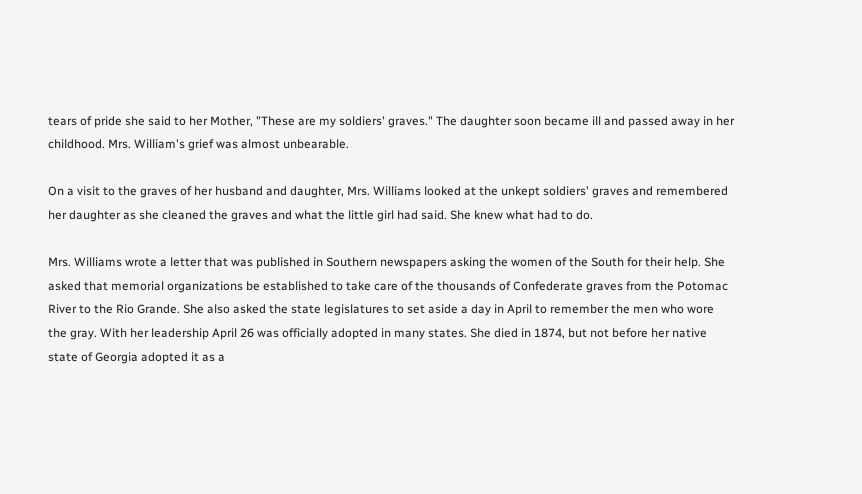tears of pride she said to her Mother, "These are my soldiers' graves." The daughter soon became ill and passed away in her childhood. Mrs. William's grief was almost unbearable.

On a visit to the graves of her husband and daughter, Mrs. Williams looked at the unkept soldiers' graves and remembered her daughter as she cleaned the graves and what the little girl had said. She knew what had to do.

Mrs. Williams wrote a letter that was published in Southern newspapers asking the women of the South for their help. She asked that memorial organizations be established to take care of the thousands of Confederate graves from the Potomac River to the Rio Grande. She also asked the state legislatures to set aside a day in April to remember the men who wore the gray. With her leadership April 26 was officially adopted in many states. She died in 1874, but not before her native state of Georgia adopted it as a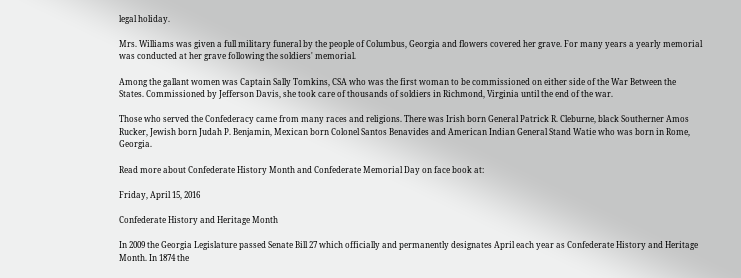legal holiday.

Mrs. Williams was given a full military funeral by the people of Columbus, Georgia and flowers covered her grave. For many years a yearly memorial was conducted at her grave following the soldiers' memorial.

Among the gallant women was Captain Sally Tomkins, CSA who was the first woman to be commissioned on either side of the War Between the States. Commissioned by Jefferson Davis, she took care of thousands of soldiers in Richmond, Virginia until the end of the war.

Those who served the Confederacy came from many races and religions. There was Irish born General Patrick R. Cleburne, black Southerner Amos Rucker, Jewish born Judah P. Benjamin, Mexican born Colonel Santos Benavides and American Indian General Stand Watie who was born in Rome, Georgia.

Read more about Confederate History Month and Confederate Memorial Day on face book at:

Friday, April 15, 2016

Confederate History and Heritage Month

In 2009 the Georgia Legislature passed Senate Bill 27 which officially and permanently designates April each year as Confederate History and Heritage Month. In 1874 the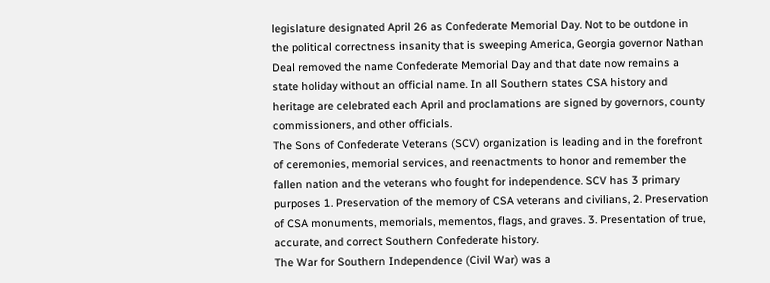legislature designated April 26 as Confederate Memorial Day. Not to be outdone in the political correctness insanity that is sweeping America, Georgia governor Nathan Deal removed the name Confederate Memorial Day and that date now remains a state holiday without an official name. In all Southern states CSA history and heritage are celebrated each April and proclamations are signed by governors, county commissioners, and other officials.
The Sons of Confederate Veterans (SCV) organization is leading and in the forefront of ceremonies, memorial services, and reenactments to honor and remember the fallen nation and the veterans who fought for independence. SCV has 3 primary purposes 1. Preservation of the memory of CSA veterans and civilians, 2. Preservation of CSA monuments, memorials, mementos, flags, and graves. 3. Presentation of true, accurate, and correct Southern Confederate history.
The War for Southern Independence (Civil War) was a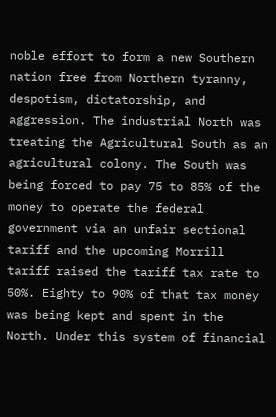noble effort to form a new Southern nation free from Northern tyranny, despotism, dictatorship, and aggression. The industrial North was treating the Agricultural South as an agricultural colony. The South was being forced to pay 75 to 85% of the money to operate the federal government via an unfair sectional tariff and the upcoming Morrill tariff raised the tariff tax rate to 50%. Eighty to 90% of that tax money was being kept and spent in the North. Under this system of financial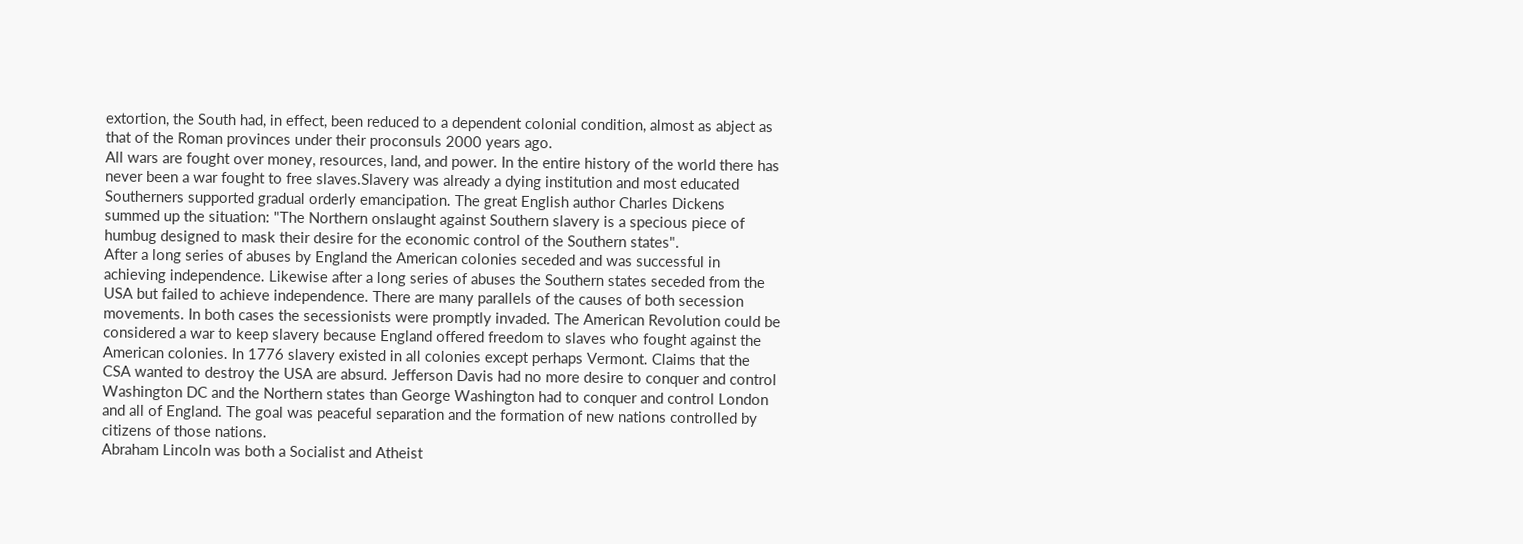extortion, the South had, in effect, been reduced to a dependent colonial condition, almost as abject as that of the Roman provinces under their proconsuls 2000 years ago.
All wars are fought over money, resources, land, and power. In the entire history of the world there has never been a war fought to free slaves.Slavery was already a dying institution and most educated Southerners supported gradual orderly emancipation. The great English author Charles Dickens summed up the situation: "The Northern onslaught against Southern slavery is a specious piece of humbug designed to mask their desire for the economic control of the Southern states".
After a long series of abuses by England the American colonies seceded and was successful in achieving independence. Likewise after a long series of abuses the Southern states seceded from the USA but failed to achieve independence. There are many parallels of the causes of both secession movements. In both cases the secessionists were promptly invaded. The American Revolution could be considered a war to keep slavery because England offered freedom to slaves who fought against the American colonies. In 1776 slavery existed in all colonies except perhaps Vermont. Claims that the CSA wanted to destroy the USA are absurd. Jefferson Davis had no more desire to conquer and control Washington DC and the Northern states than George Washington had to conquer and control London and all of England. The goal was peaceful separation and the formation of new nations controlled by citizens of those nations.
Abraham Lincoln was both a Socialist and Atheist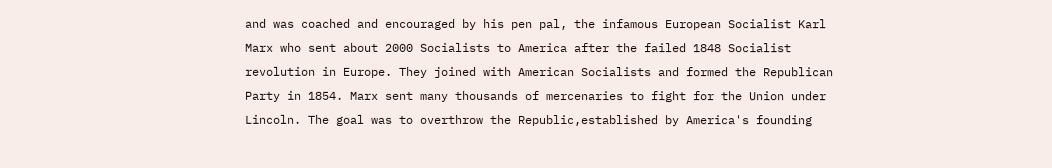and was coached and encouraged by his pen pal, the infamous European Socialist Karl Marx who sent about 2000 Socialists to America after the failed 1848 Socialist revolution in Europe. They joined with American Socialists and formed the Republican Party in 1854. Marx sent many thousands of mercenaries to fight for the Union under Lincoln. The goal was to overthrow the Republic,established by America's founding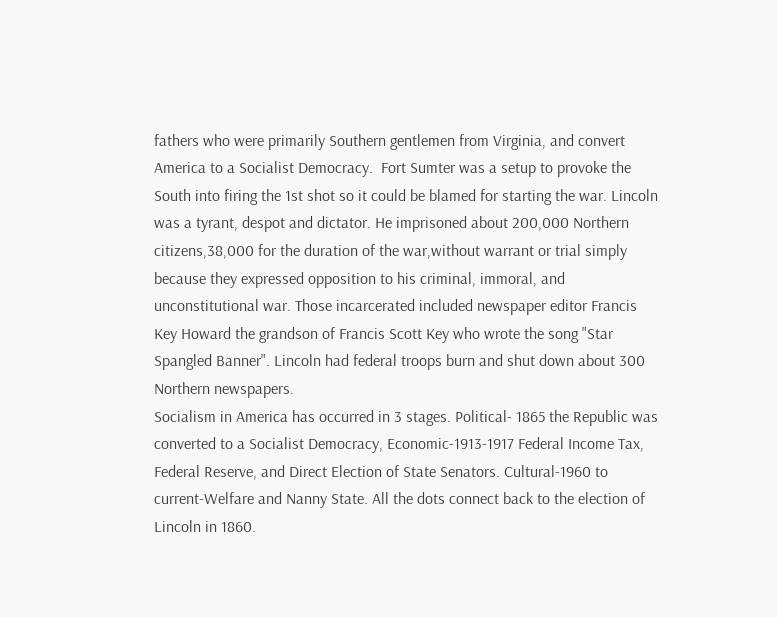fathers who were primarily Southern gentlemen from Virginia, and convert America to a Socialist Democracy.  Fort Sumter was a setup to provoke the South into firing the 1st shot so it could be blamed for starting the war. Lincoln was a tyrant, despot and dictator. He imprisoned about 200,000 Northern citizens,38,000 for the duration of the war,without warrant or trial simply because they expressed opposition to his criminal, immoral, and unconstitutional war. Those incarcerated included newspaper editor Francis Key Howard the grandson of Francis Scott Key who wrote the song "Star Spangled Banner". Lincoln had federal troops burn and shut down about 300 Northern newspapers.
Socialism in America has occurred in 3 stages. Political- 1865 the Republic was converted to a Socialist Democracy, Economic-1913-1917 Federal Income Tax, Federal Reserve, and Direct Election of State Senators. Cultural-1960 to current-Welfare and Nanny State. All the dots connect back to the election of Lincoln in 1860.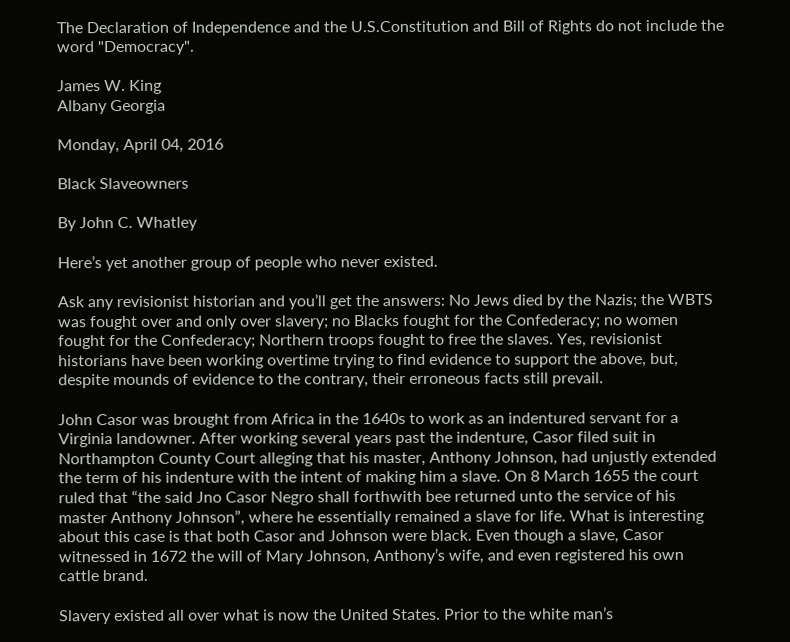The Declaration of Independence and the U.S.Constitution and Bill of Rights do not include the word "Democracy".

James W. King
Albany Georgia

Monday, April 04, 2016

Black Slaveowners

By John C. Whatley

Here’s yet another group of people who never existed.

Ask any revisionist historian and you’ll get the answers: No Jews died by the Nazis; the WBTS was fought over and only over slavery; no Blacks fought for the Confederacy; no women fought for the Confederacy; Northern troops fought to free the slaves. Yes, revisionist historians have been working overtime trying to find evidence to support the above, but, despite mounds of evidence to the contrary, their erroneous facts still prevail.

John Casor was brought from Africa in the 1640s to work as an indentured servant for a Virginia landowner. After working several years past the indenture, Casor filed suit in Northampton County Court alleging that his master, Anthony Johnson, had unjustly extended the term of his indenture with the intent of making him a slave. On 8 March 1655 the court ruled that “the said Jno Casor Negro shall forthwith bee returned unto the service of his master Anthony Johnson”, where he essentially remained a slave for life. What is interesting about this case is that both Casor and Johnson were black. Even though a slave, Casor witnessed in 1672 the will of Mary Johnson, Anthony’s wife, and even registered his own cattle brand.

Slavery existed all over what is now the United States. Prior to the white man’s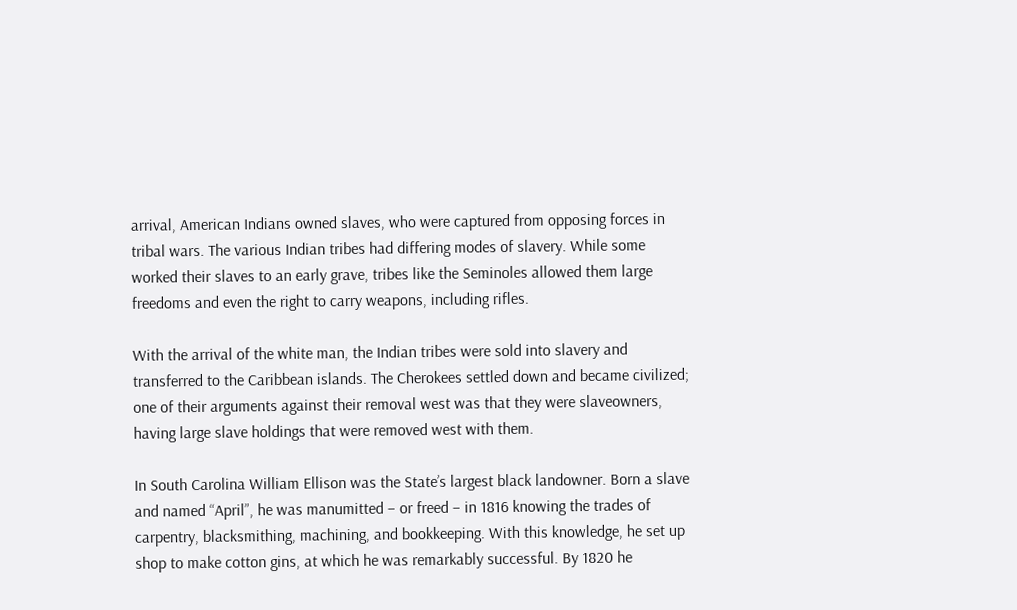arrival, American Indians owned slaves, who were captured from opposing forces in tribal wars. The various Indian tribes had differing modes of slavery. While some worked their slaves to an early grave, tribes like the Seminoles allowed them large freedoms and even the right to carry weapons, including rifles.

With the arrival of the white man, the Indian tribes were sold into slavery and transferred to the Caribbean islands. The Cherokees settled down and became civilized; one of their arguments against their removal west was that they were slaveowners, having large slave holdings that were removed west with them.

In South Carolina William Ellison was the State’s largest black landowner. Born a slave and named “April”, he was manumitted – or freed – in 1816 knowing the trades of carpentry, blacksmithing, machining, and bookkeeping. With this knowledge, he set up shop to make cotton gins, at which he was remarkably successful. By 1820 he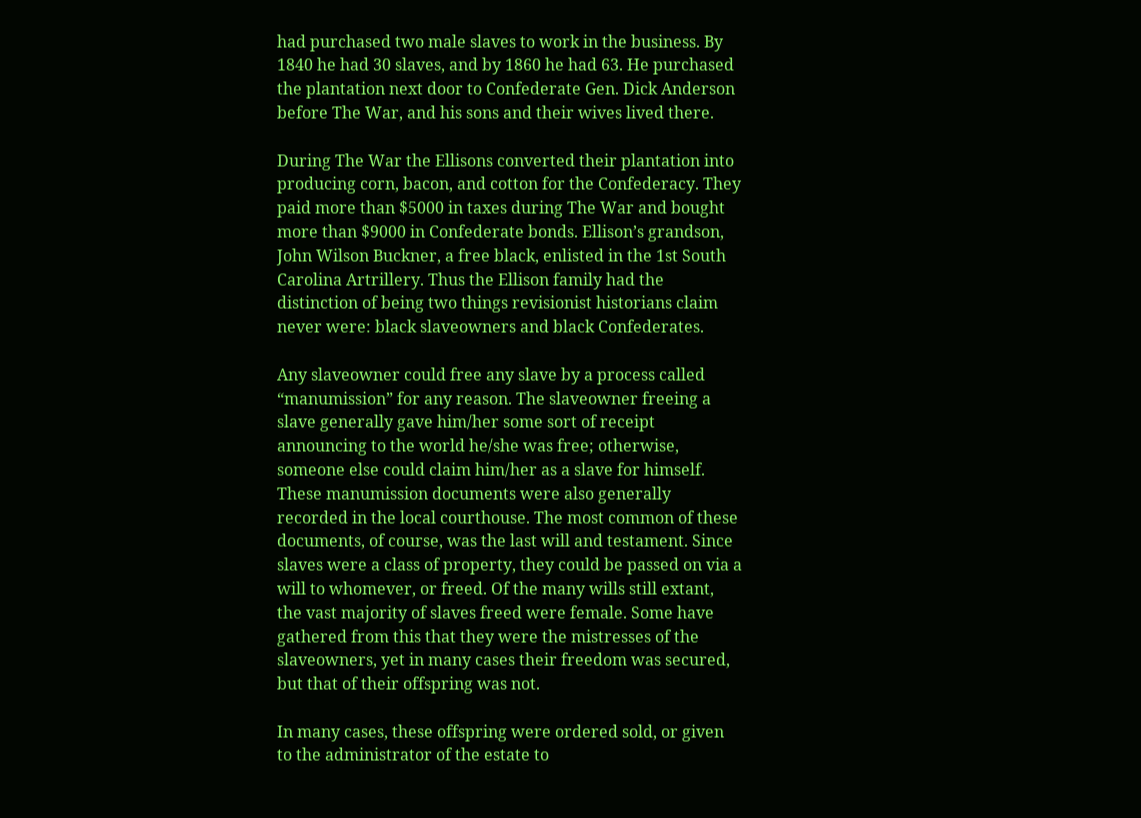had purchased two male slaves to work in the business. By 1840 he had 30 slaves, and by 1860 he had 63. He purchased the plantation next door to Confederate Gen. Dick Anderson before The War, and his sons and their wives lived there.

During The War the Ellisons converted their plantation into producing corn, bacon, and cotton for the Confederacy. They paid more than $5000 in taxes during The War and bought more than $9000 in Confederate bonds. Ellison’s grandson, John Wilson Buckner, a free black, enlisted in the 1st South Carolina Artrillery. Thus the Ellison family had the distinction of being two things revisionist historians claim never were: black slaveowners and black Confederates.

Any slaveowner could free any slave by a process called “manumission” for any reason. The slaveowner freeing a slave generally gave him/her some sort of receipt announcing to the world he/she was free; otherwise, someone else could claim him/her as a slave for himself. These manumission documents were also generally recorded in the local courthouse. The most common of these documents, of course, was the last will and testament. Since slaves were a class of property, they could be passed on via a will to whomever, or freed. Of the many wills still extant, the vast majority of slaves freed were female. Some have gathered from this that they were the mistresses of the slaveowners, yet in many cases their freedom was secured, but that of their offspring was not.

In many cases, these offspring were ordered sold, or given to the administrator of the estate to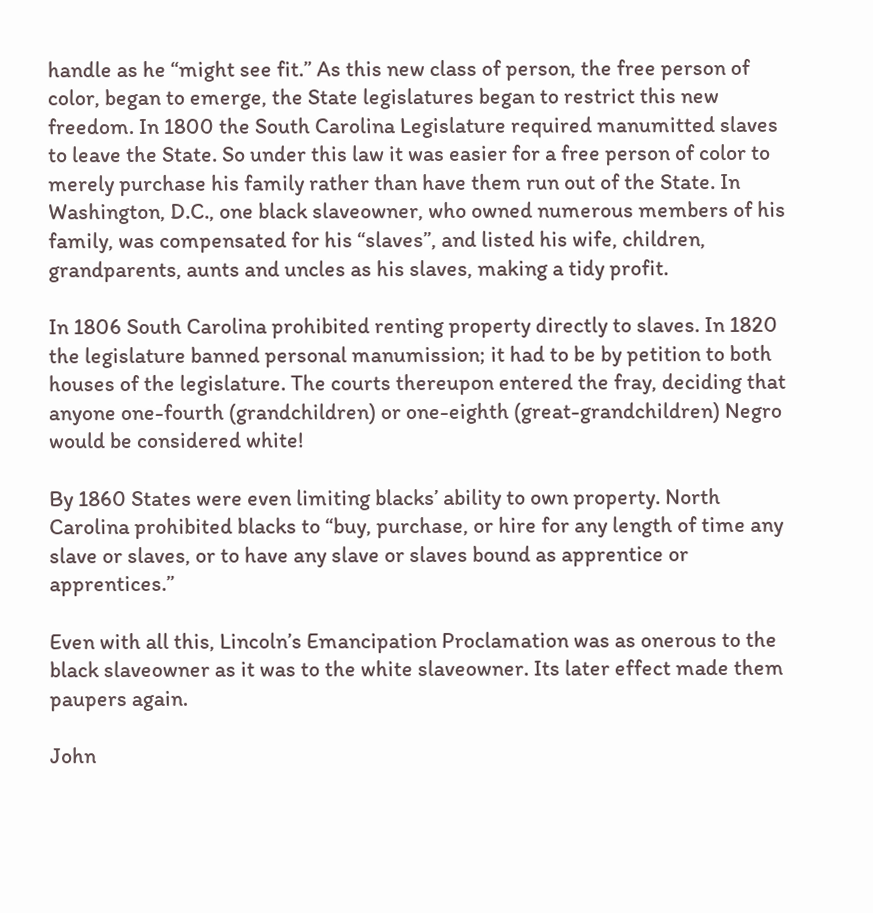handle as he “might see fit.” As this new class of person, the free person of color, began to emerge, the State legislatures began to restrict this new freedom. In 1800 the South Carolina Legislature required manumitted slaves to leave the State. So under this law it was easier for a free person of color to merely purchase his family rather than have them run out of the State. In Washington, D.C., one black slaveowner, who owned numerous members of his family, was compensated for his “slaves”, and listed his wife, children, grandparents, aunts and uncles as his slaves, making a tidy profit.

In 1806 South Carolina prohibited renting property directly to slaves. In 1820 the legislature banned personal manumission; it had to be by petition to both houses of the legislature. The courts thereupon entered the fray, deciding that anyone one-fourth (grandchildren) or one-eighth (great-grandchildren) Negro would be considered white!

By 1860 States were even limiting blacks’ ability to own property. North Carolina prohibited blacks to “buy, purchase, or hire for any length of time any slave or slaves, or to have any slave or slaves bound as apprentice or apprentices.”

Even with all this, Lincoln’s Emancipation Proclamation was as onerous to the black slaveowner as it was to the white slaveowner. Its later effect made them paupers again.

John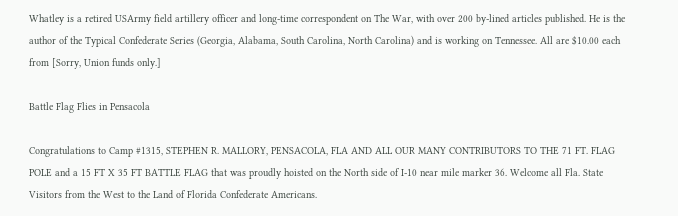Whatley is a retired USArmy field artillery officer and long-time correspondent on The War, with over 200 by-lined articles published. He is the author of the Typical Confederate Series (Georgia, Alabama, South Carolina, North Carolina) and is working on Tennessee. All are $10.00 each from [Sorry, Union funds only.]

Battle Flag Flies in Pensacola

Congratulations to Camp #1315, STEPHEN R. MALLORY, PENSACOLA, FLA AND ALL OUR MANY CONTRIBUTORS TO THE 71 FT. FLAG POLE and a 15 FT X 35 FT BATTLE FLAG that was proudly hoisted on the North side of I-10 near mile marker 36. Welcome all Fla. State Visitors from the West to the Land of Florida Confederate Americans.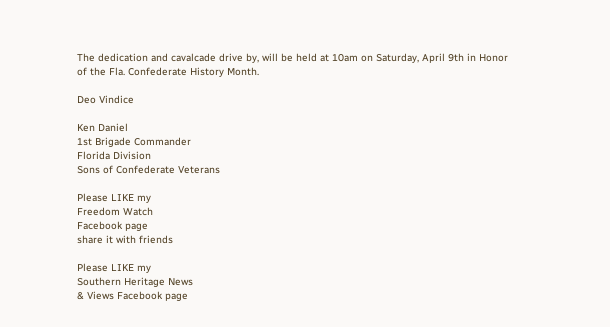The dedication and cavalcade drive by, will be held at 10am on Saturday, April 9th in Honor of the Fla. Confederate History Month.

Deo Vindice

Ken Daniel
1st Brigade Commander
Florida Division
Sons of Confederate Veterans

Please LIKE my
Freedom Watch
Facebook page
share it with friends

Please LIKE my
Southern Heritage News
& Views Facebook page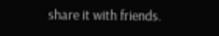share it with friends.